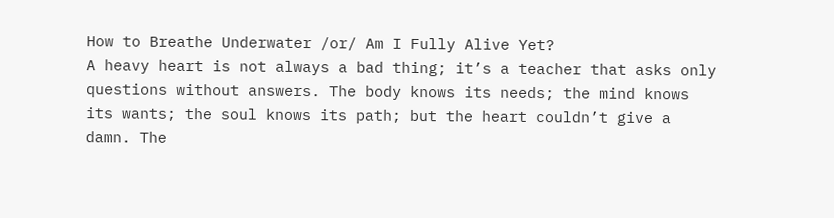How to Breathe Underwater /or/ Am I Fully Alive Yet?
A heavy heart is not always a bad thing; it’s a teacher that asks only questions without answers. The body knows its needs; the mind knows its wants; the soul knows its path; but the heart couldn’t give a damn. The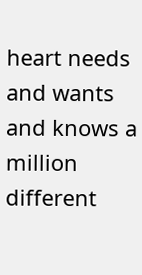heart needs and wants and knows a million different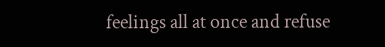feelings all at once and refuse